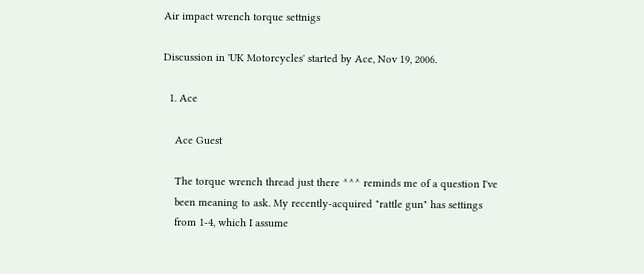Air impact wrench torque settnigs

Discussion in 'UK Motorcycles' started by Ace, Nov 19, 2006.

  1. Ace

    Ace Guest

    The torque wrench thread just there ^^^ reminds me of a question I've
    been meaning to ask. My recently-acquired "rattle gun" has settings
    from 1-4, which I assume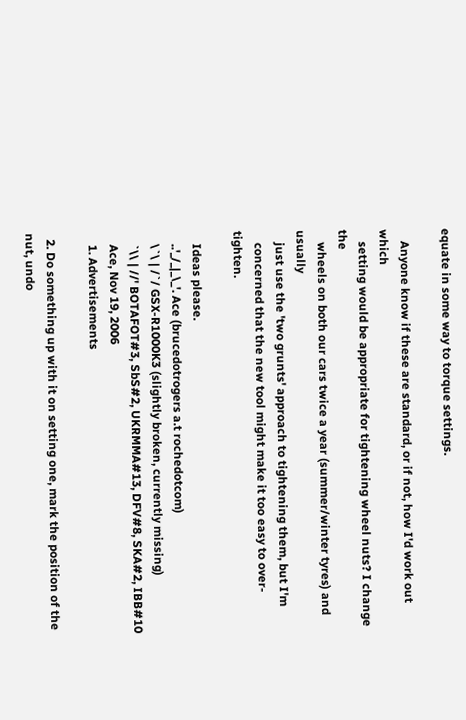equate in some way to torque settings.

    Anyone know if these are standard, or if not, how I'd work out which
    setting would be appropriate for tightening wheel nuts? I change the
    wheels on both our cars twice a year (summer/winter tyres) and usually
    just use the 'two grunts' approach to tightening them, but I'm
    concerned that the new tool might make it too easy to over-tighten.

    Ideas please.
    ..'_/_|_\_'. Ace (brucedotrogers a.t rochedotcom)
    \`\ | /`/ GSX-R1000K3 (slightly broken, currently missing)
    `\\ | //' BOTAFOT#3, SbS#2, UKRMMA#13, DFV#8, SKA#2, IBB#10
    Ace, Nov 19, 2006
    1. Advertisements

  2. Do something up with it on setting one, mark the position of the nut, undo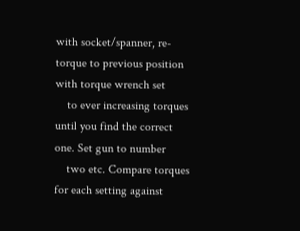with socket/spanner, re-torque to previous position with torque wrench set
    to ever increasing torques until you find the correct one. Set gun to number
    two etc. Compare torques for each setting against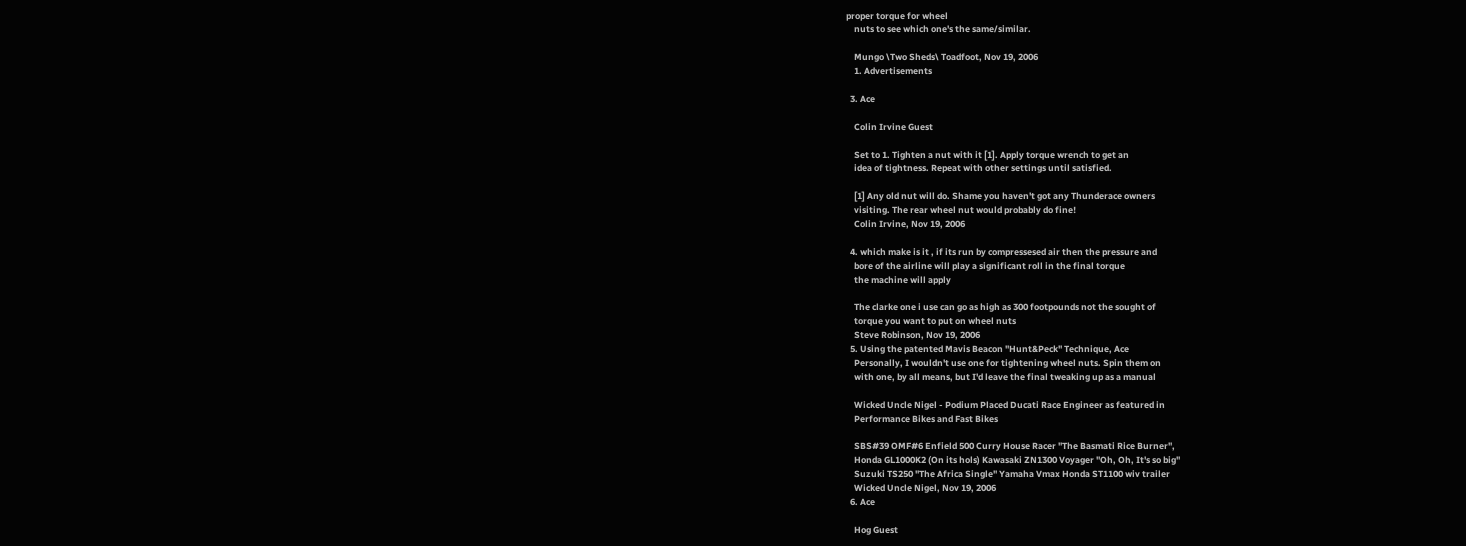proper torque for wheel
    nuts to see which one's the same/similar.

    Mungo \Two Sheds\ Toadfoot, Nov 19, 2006
    1. Advertisements

  3. Ace

    Colin Irvine Guest

    Set to 1. Tighten a nut with it [1]. Apply torque wrench to get an
    idea of tightness. Repeat with other settings until satisfied.

    [1] Any old nut will do. Shame you haven't got any Thunderace owners
    visiting. The rear wheel nut would probably do fine!
    Colin Irvine, Nov 19, 2006

  4. which make is it , if its run by compressesed air then the pressure and
    bore of the airline will play a significant roll in the final torque
    the machine will apply

    The clarke one i use can go as high as 300 footpounds not the sought of
    torque you want to put on wheel nuts
    Steve Robinson, Nov 19, 2006
  5. Using the patented Mavis Beacon "Hunt&Peck" Technique, Ace
    Personally, I wouldn't use one for tightening wheel nuts. Spin them on
    with one, by all means, but I'd leave the final tweaking up as a manual

    Wicked Uncle Nigel - Podium Placed Ducati Race Engineer as featured in
    Performance Bikes and Fast Bikes

    SBS#39 OMF#6 Enfield 500 Curry House Racer "The Basmati Rice Burner",
    Honda GL1000K2 (On its hols) Kawasaki ZN1300 Voyager "Oh, Oh, It's so big"
    Suzuki TS250 "The Africa Single" Yamaha Vmax Honda ST1100 wiv trailer
    Wicked Uncle Nigel, Nov 19, 2006
  6. Ace

    Hog Guest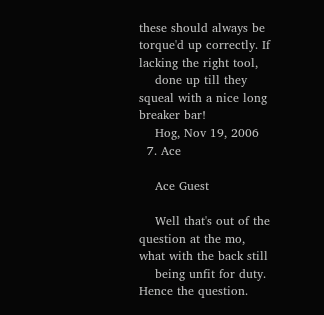these should always be torque'd up correctly. If lacking the right tool,
    done up till they squeal with a nice long breaker bar!
    Hog, Nov 19, 2006
  7. Ace

    Ace Guest

    Well that's out of the question at the mo, what with the back still
    being unfit for duty. Hence the question.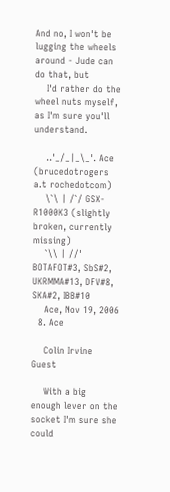And no, I won't be lugging the wheels around - Jude can do that, but
    I'd rather do the wheel nuts myself, as I'm sure you'll understand.

    ..'_/_|_\_'. Ace (brucedotrogers a.t rochedotcom)
    \`\ | /`/ GSX-R1000K3 (slightly broken, currently missing)
    `\\ | //' BOTAFOT#3, SbS#2, UKRMMA#13, DFV#8, SKA#2, IBB#10
    Ace, Nov 19, 2006
  8. Ace

    Colin Irvine Guest

    With a big enough lever on the socket I'm sure she could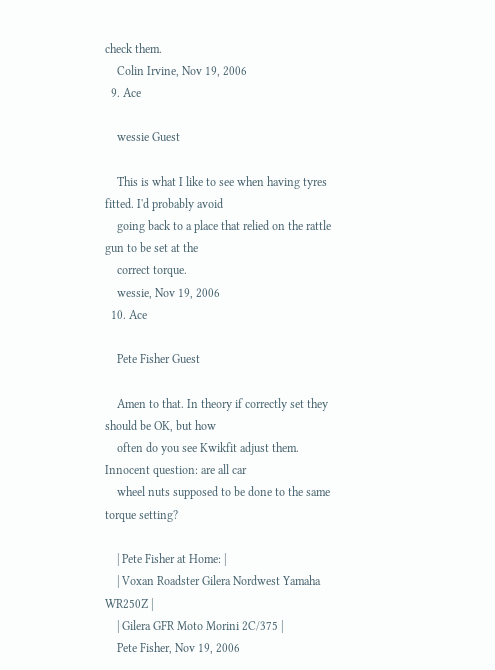check them.
    Colin Irvine, Nov 19, 2006
  9. Ace

    wessie Guest

    This is what I like to see when having tyres fitted. I'd probably avoid
    going back to a place that relied on the rattle gun to be set at the
    correct torque.
    wessie, Nov 19, 2006
  10. Ace

    Pete Fisher Guest

    Amen to that. In theory if correctly set they should be OK, but how
    often do you see Kwikfit adjust them. Innocent question: are all car
    wheel nuts supposed to be done to the same torque setting?

    | Pete Fisher at Home: |
    | Voxan Roadster Gilera Nordwest Yamaha WR250Z |
    | Gilera GFR Moto Morini 2C/375 |
    Pete Fisher, Nov 19, 2006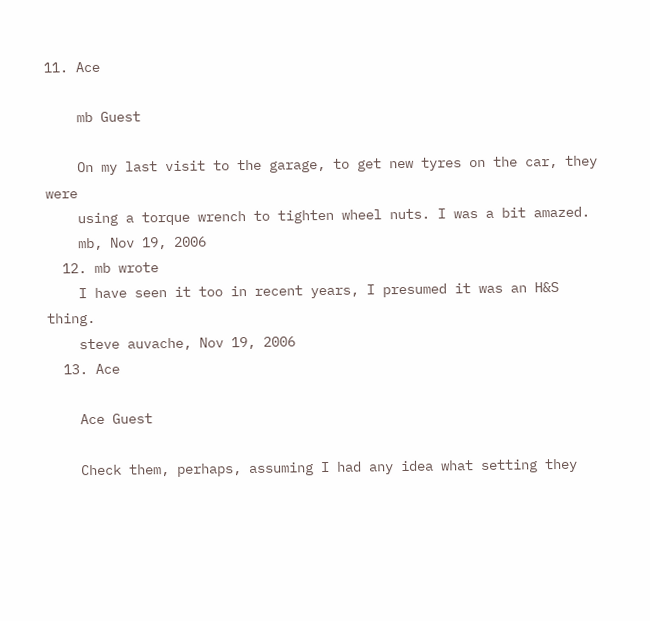11. Ace

    mb Guest

    On my last visit to the garage, to get new tyres on the car, they were
    using a torque wrench to tighten wheel nuts. I was a bit amazed.
    mb, Nov 19, 2006
  12. mb wrote
    I have seen it too in recent years, I presumed it was an H&S thing.
    steve auvache, Nov 19, 2006
  13. Ace

    Ace Guest

    Check them, perhaps, assuming I had any idea what setting they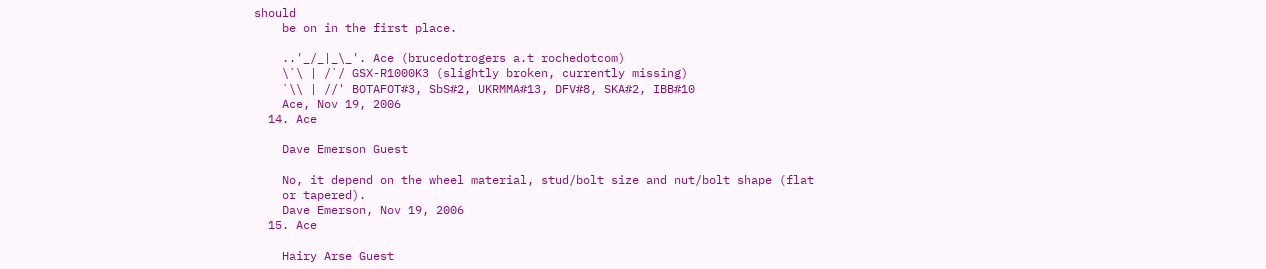should
    be on in the first place.

    ..'_/_|_\_'. Ace (brucedotrogers a.t rochedotcom)
    \`\ | /`/ GSX-R1000K3 (slightly broken, currently missing)
    `\\ | //' BOTAFOT#3, SbS#2, UKRMMA#13, DFV#8, SKA#2, IBB#10
    Ace, Nov 19, 2006
  14. Ace

    Dave Emerson Guest

    No, it depend on the wheel material, stud/bolt size and nut/bolt shape (flat
    or tapered).
    Dave Emerson, Nov 19, 2006
  15. Ace

    Hairy Arse Guest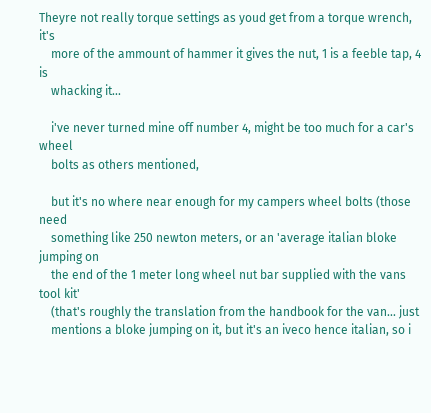Theyre not really torque settings as youd get from a torque wrench, it's
    more of the ammount of hammer it gives the nut, 1 is a feeble tap, 4 is
    whacking it...

    i've never turned mine off number 4, might be too much for a car's wheel
    bolts as others mentioned,

    but it's no where near enough for my campers wheel bolts (those need
    something like 250 newton meters, or an 'average italian bloke jumping on
    the end of the 1 meter long wheel nut bar supplied with the vans tool kit'
    (that's roughly the translation from the handbook for the van... just
    mentions a bloke jumping on it, but it's an iveco hence italian, so i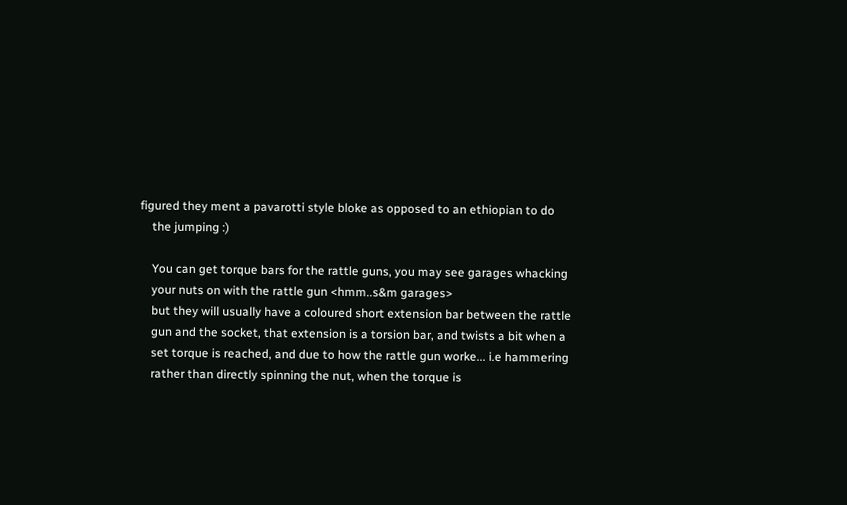figured they ment a pavarotti style bloke as opposed to an ethiopian to do
    the jumping :)

    You can get torque bars for the rattle guns, you may see garages whacking
    your nuts on with the rattle gun <hmm..s&m garages>
    but they will usually have a coloured short extension bar between the rattle
    gun and the socket, that extension is a torsion bar, and twists a bit when a
    set torque is reached, and due to how the rattle gun worke... i.e hammering
    rather than directly spinning the nut, when the torque is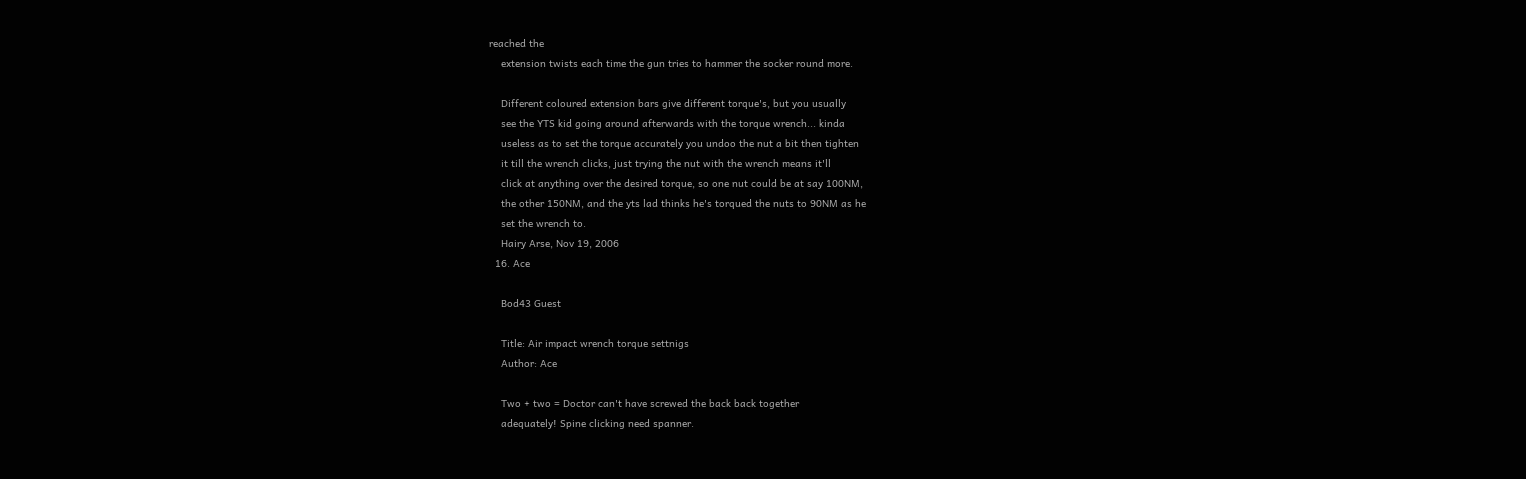reached the
    extension twists each time the gun tries to hammer the socker round more.

    Different coloured extension bars give different torque's, but you usually
    see the YTS kid going around afterwards with the torque wrench... kinda
    useless as to set the torque accurately you undoo the nut a bit then tighten
    it till the wrench clicks, just trying the nut with the wrench means it'll
    click at anything over the desired torque, so one nut could be at say 100NM,
    the other 150NM, and the yts lad thinks he's torqued the nuts to 90NM as he
    set the wrench to.
    Hairy Arse, Nov 19, 2006
  16. Ace

    Bod43 Guest

    Title: Air impact wrench torque settnigs
    Author: Ace

    Two + two = Doctor can't have screwed the back back together
    adequately! Spine clicking need spanner.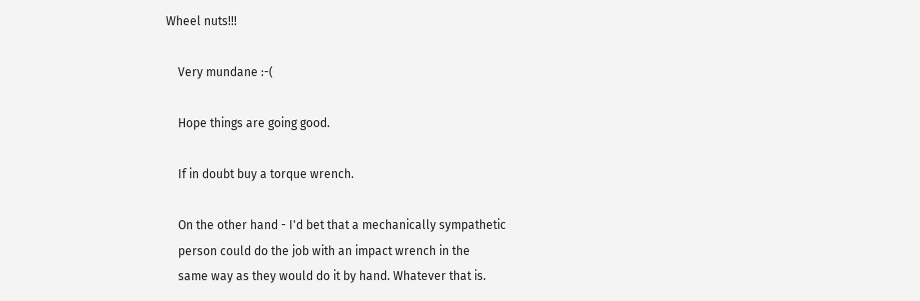Wheel nuts!!!

    Very mundane :-(

    Hope things are going good.

    If in doubt buy a torque wrench.

    On the other hand - I'd bet that a mechanically sympathetic
    person could do the job with an impact wrench in the
    same way as they would do it by hand. Whatever that is.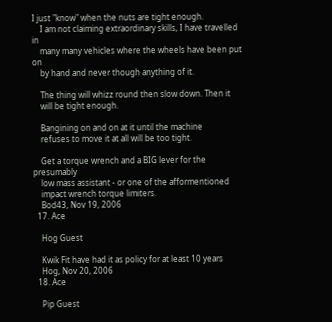I just "know" when the nuts are tight enough.
    I am not claiming extraordinary skills, I have travelled in
    many many vehicles where the wheels have been put on
    by hand and never though anything of it.

    The thing will whizz round then slow down. Then it
    will be tight enough.

    Bangining on and on at it until the machine
    refuses to move it at all will be too tight.

    Get a torque wrench and a BIG lever for the presumably
    low mass assistant - or one of the afformentioned
    impact wrench torque limiters.
    Bod43, Nov 19, 2006
  17. Ace

    Hog Guest

    Kwik Fit have had it as policy for at least 10 years
    Hog, Nov 20, 2006
  18. Ace

    Pip Guest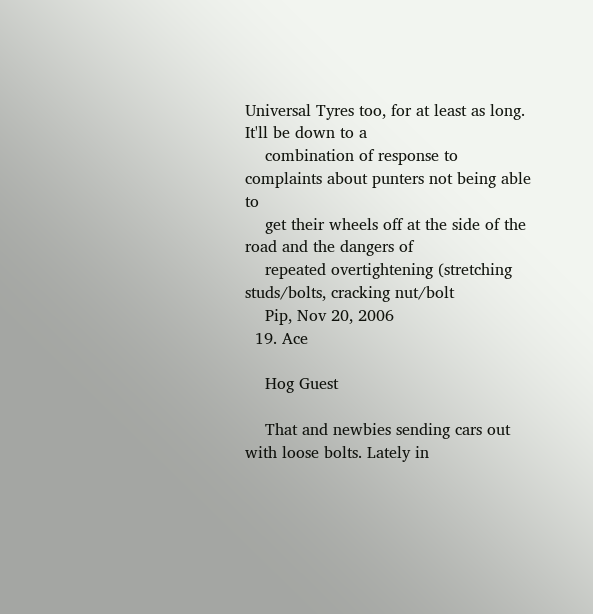Universal Tyres too, for at least as long. It'll be down to a
    combination of response to complaints about punters not being able to
    get their wheels off at the side of the road and the dangers of
    repeated overtightening (stretching studs/bolts, cracking nut/bolt
    Pip, Nov 20, 2006
  19. Ace

    Hog Guest

    That and newbies sending cars out with loose bolts. Lately in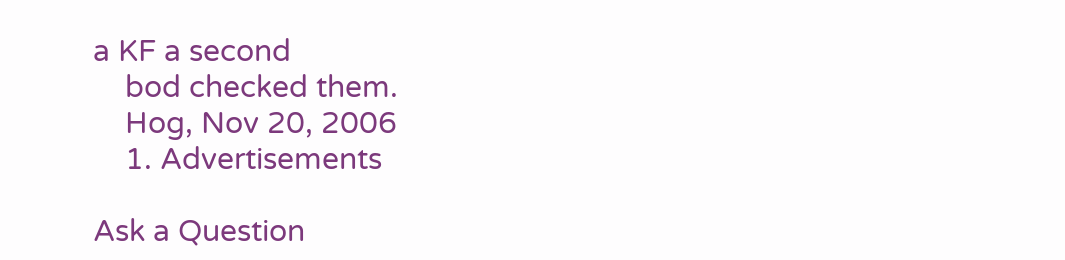a KF a second
    bod checked them.
    Hog, Nov 20, 2006
    1. Advertisements

Ask a Question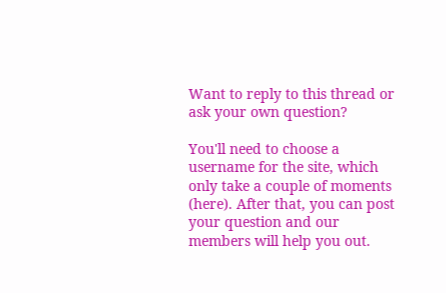Want to reply to this thread or ask your own question?

You'll need to choose a username for the site, which only take a couple of moments (here). After that, you can post your question and our members will help you out.